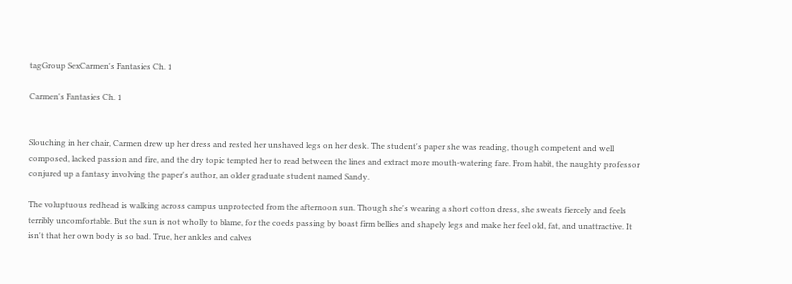tagGroup SexCarmen's Fantasies Ch. 1

Carmen's Fantasies Ch. 1


Slouching in her chair, Carmen drew up her dress and rested her unshaved legs on her desk. The student's paper she was reading, though competent and well composed, lacked passion and fire, and the dry topic tempted her to read between the lines and extract more mouth-watering fare. From habit, the naughty professor conjured up a fantasy involving the paper's author, an older graduate student named Sandy.

The voluptuous redhead is walking across campus unprotected from the afternoon sun. Though she's wearing a short cotton dress, she sweats fiercely and feels terribly uncomfortable. But the sun is not wholly to blame, for the coeds passing by boast firm bellies and shapely legs and make her feel old, fat, and unattractive. It isn't that her own body is so bad. True, her ankles and calves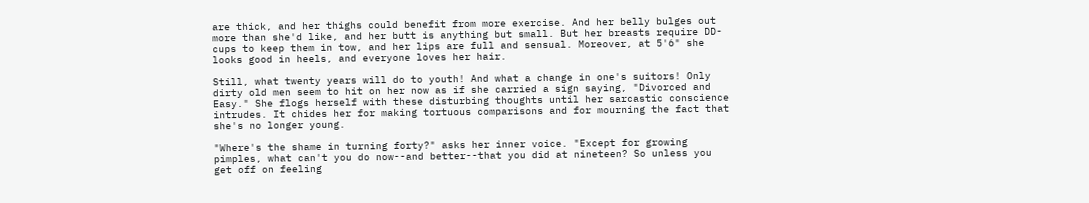are thick, and her thighs could benefit from more exercise. And her belly bulges out more than she'd like, and her butt is anything but small. But her breasts require DD-cups to keep them in tow, and her lips are full and sensual. Moreover, at 5'6" she looks good in heels, and everyone loves her hair.

Still, what twenty years will do to youth! And what a change in one's suitors! Only dirty old men seem to hit on her now as if she carried a sign saying, "Divorced and Easy." She flogs herself with these disturbing thoughts until her sarcastic conscience intrudes. It chides her for making tortuous comparisons and for mourning the fact that she's no longer young.

"Where's the shame in turning forty?" asks her inner voice. "Except for growing pimples, what can't you do now--and better--that you did at nineteen? So unless you get off on feeling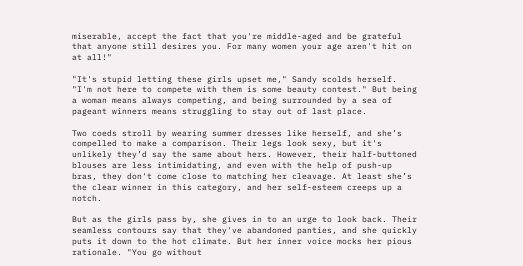miserable, accept the fact that you're middle-aged and be grateful that anyone still desires you. For many women your age aren't hit on at all!"

"It's stupid letting these girls upset me," Sandy scolds herself. "I'm not here to compete with them is some beauty contest." But being a woman means always competing, and being surrounded by a sea of pageant winners means struggling to stay out of last place.

Two coeds stroll by wearing summer dresses like herself, and she’s compelled to make a comparison. Their legs look sexy, but it's unlikely they’d say the same about hers. However, their half-buttoned blouses are less intimidating, and even with the help of push-up bras, they don't come close to matching her cleavage. At least she’s the clear winner in this category, and her self-esteem creeps up a notch.

But as the girls pass by, she gives in to an urge to look back. Their seamless contours say that they've abandoned panties, and she quickly puts it down to the hot climate. But her inner voice mocks her pious rationale. "You go without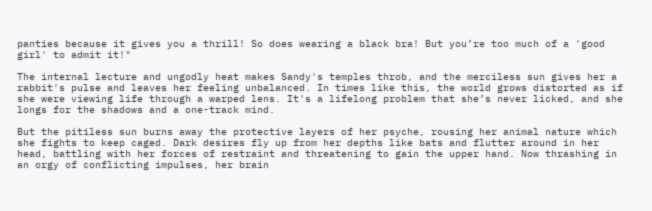panties because it gives you a thrill! So does wearing a black bra! But you’re too much of a 'good girl' to admit it!"

The internal lecture and ungodly heat makes Sandy's temples throb, and the merciless sun gives her a rabbit's pulse and leaves her feeling unbalanced. In times like this, the world grows distorted as if she were viewing life through a warped lens. It's a lifelong problem that she’s never licked, and she longs for the shadows and a one-track mind.

But the pitiless sun burns away the protective layers of her psyche, rousing her animal nature which she fights to keep caged. Dark desires fly up from her depths like bats and flutter around in her head, battling with her forces of restraint and threatening to gain the upper hand. Now thrashing in an orgy of conflicting impulses, her brain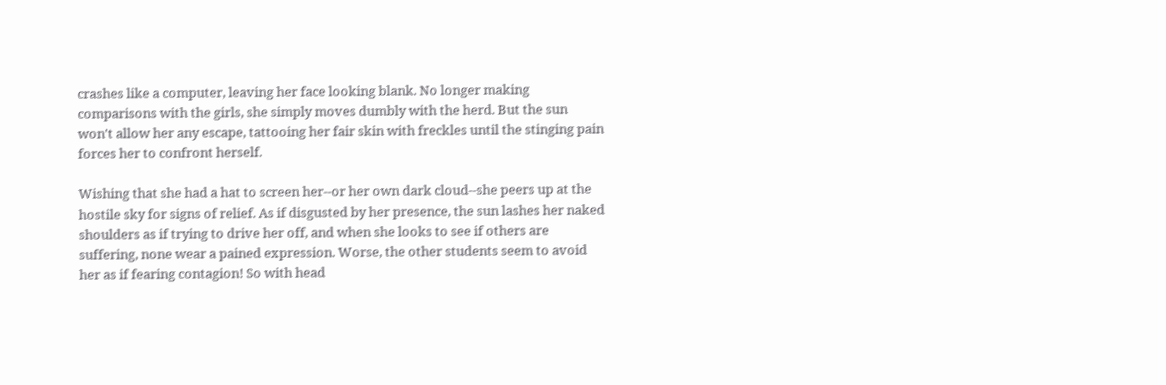crashes like a computer, leaving her face looking blank. No longer making comparisons with the girls, she simply moves dumbly with the herd. But the sun won't allow her any escape, tattooing her fair skin with freckles until the stinging pain forces her to confront herself.

Wishing that she had a hat to screen her--or her own dark cloud--she peers up at the hostile sky for signs of relief. As if disgusted by her presence, the sun lashes her naked shoulders as if trying to drive her off, and when she looks to see if others are suffering, none wear a pained expression. Worse, the other students seem to avoid her as if fearing contagion! So with head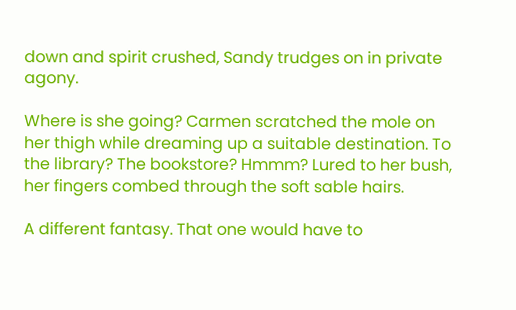down and spirit crushed, Sandy trudges on in private agony.

Where is she going? Carmen scratched the mole on her thigh while dreaming up a suitable destination. To the library? The bookstore? Hmmm? Lured to her bush, her fingers combed through the soft sable hairs.

A different fantasy. That one would have to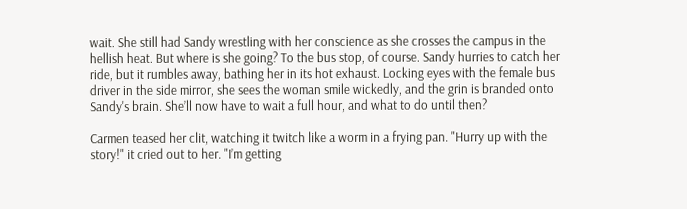wait. She still had Sandy wrestling with her conscience as she crosses the campus in the hellish heat. But where is she going? To the bus stop, of course. Sandy hurries to catch her ride, but it rumbles away, bathing her in its hot exhaust. Locking eyes with the female bus driver in the side mirror, she sees the woman smile wickedly, and the grin is branded onto Sandy's brain. She’ll now have to wait a full hour, and what to do until then?

Carmen teased her clit, watching it twitch like a worm in a frying pan. "Hurry up with the story!" it cried out to her. "I’m getting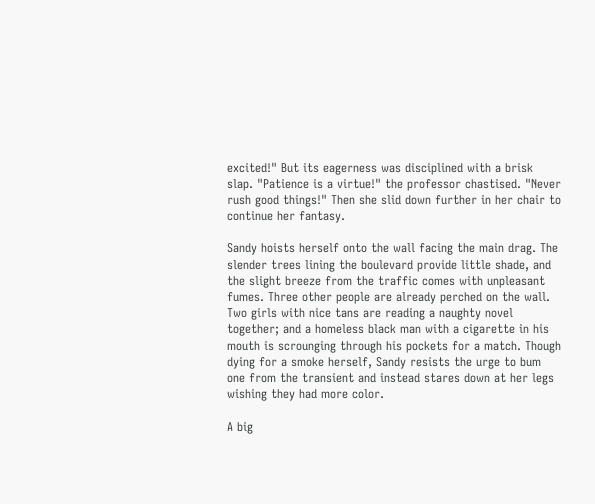excited!" But its eagerness was disciplined with a brisk slap. "Patience is a virtue!" the professor chastised. "Never rush good things!" Then she slid down further in her chair to continue her fantasy.

Sandy hoists herself onto the wall facing the main drag. The slender trees lining the boulevard provide little shade, and the slight breeze from the traffic comes with unpleasant fumes. Three other people are already perched on the wall. Two girls with nice tans are reading a naughty novel together; and a homeless black man with a cigarette in his mouth is scrounging through his pockets for a match. Though dying for a smoke herself, Sandy resists the urge to bum one from the transient and instead stares down at her legs wishing they had more color.

A big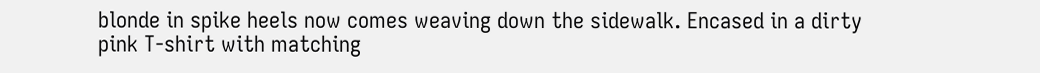blonde in spike heels now comes weaving down the sidewalk. Encased in a dirty pink T-shirt with matching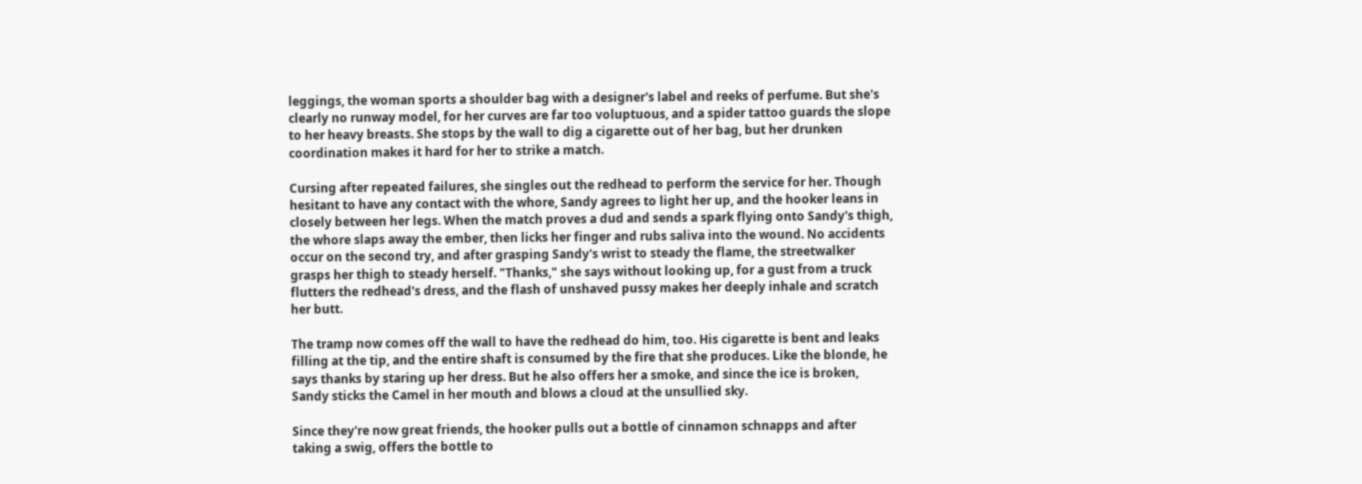leggings, the woman sports a shoulder bag with a designer's label and reeks of perfume. But she's clearly no runway model, for her curves are far too voluptuous, and a spider tattoo guards the slope to her heavy breasts. She stops by the wall to dig a cigarette out of her bag, but her drunken coordination makes it hard for her to strike a match.

Cursing after repeated failures, she singles out the redhead to perform the service for her. Though hesitant to have any contact with the whore, Sandy agrees to light her up, and the hooker leans in closely between her legs. When the match proves a dud and sends a spark flying onto Sandy's thigh, the whore slaps away the ember, then licks her finger and rubs saliva into the wound. No accidents occur on the second try, and after grasping Sandy's wrist to steady the flame, the streetwalker grasps her thigh to steady herself. "Thanks," she says without looking up, for a gust from a truck flutters the redhead's dress, and the flash of unshaved pussy makes her deeply inhale and scratch her butt.

The tramp now comes off the wall to have the redhead do him, too. His cigarette is bent and leaks filling at the tip, and the entire shaft is consumed by the fire that she produces. Like the blonde, he says thanks by staring up her dress. But he also offers her a smoke, and since the ice is broken, Sandy sticks the Camel in her mouth and blows a cloud at the unsullied sky.

Since they're now great friends, the hooker pulls out a bottle of cinnamon schnapps and after taking a swig, offers the bottle to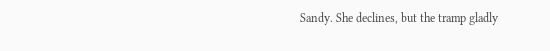Sandy. She declines, but the tramp gladly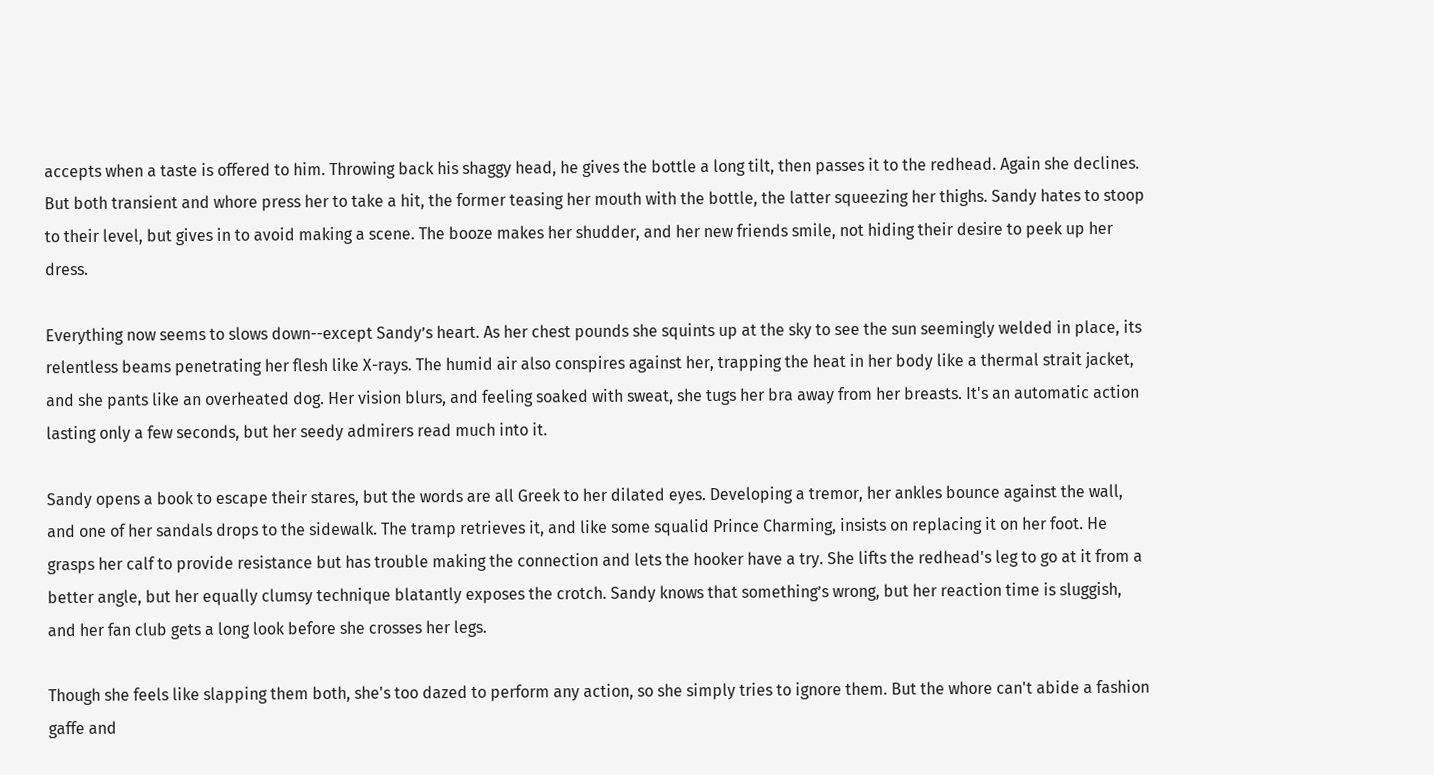accepts when a taste is offered to him. Throwing back his shaggy head, he gives the bottle a long tilt, then passes it to the redhead. Again she declines. But both transient and whore press her to take a hit, the former teasing her mouth with the bottle, the latter squeezing her thighs. Sandy hates to stoop to their level, but gives in to avoid making a scene. The booze makes her shudder, and her new friends smile, not hiding their desire to peek up her dress.

Everything now seems to slows down--except Sandy’s heart. As her chest pounds she squints up at the sky to see the sun seemingly welded in place, its relentless beams penetrating her flesh like X-rays. The humid air also conspires against her, trapping the heat in her body like a thermal strait jacket, and she pants like an overheated dog. Her vision blurs, and feeling soaked with sweat, she tugs her bra away from her breasts. It's an automatic action lasting only a few seconds, but her seedy admirers read much into it.

Sandy opens a book to escape their stares, but the words are all Greek to her dilated eyes. Developing a tremor, her ankles bounce against the wall, and one of her sandals drops to the sidewalk. The tramp retrieves it, and like some squalid Prince Charming, insists on replacing it on her foot. He grasps her calf to provide resistance but has trouble making the connection and lets the hooker have a try. She lifts the redhead's leg to go at it from a better angle, but her equally clumsy technique blatantly exposes the crotch. Sandy knows that something’s wrong, but her reaction time is sluggish, and her fan club gets a long look before she crosses her legs.

Though she feels like slapping them both, she's too dazed to perform any action, so she simply tries to ignore them. But the whore can't abide a fashion gaffe and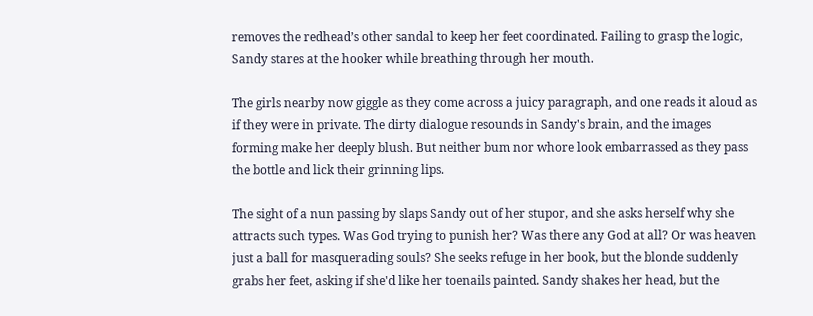removes the redhead’s other sandal to keep her feet coordinated. Failing to grasp the logic, Sandy stares at the hooker while breathing through her mouth.

The girls nearby now giggle as they come across a juicy paragraph, and one reads it aloud as if they were in private. The dirty dialogue resounds in Sandy's brain, and the images forming make her deeply blush. But neither bum nor whore look embarrassed as they pass the bottle and lick their grinning lips.

The sight of a nun passing by slaps Sandy out of her stupor, and she asks herself why she attracts such types. Was God trying to punish her? Was there any God at all? Or was heaven just a ball for masquerading souls? She seeks refuge in her book, but the blonde suddenly grabs her feet, asking if she'd like her toenails painted. Sandy shakes her head, but the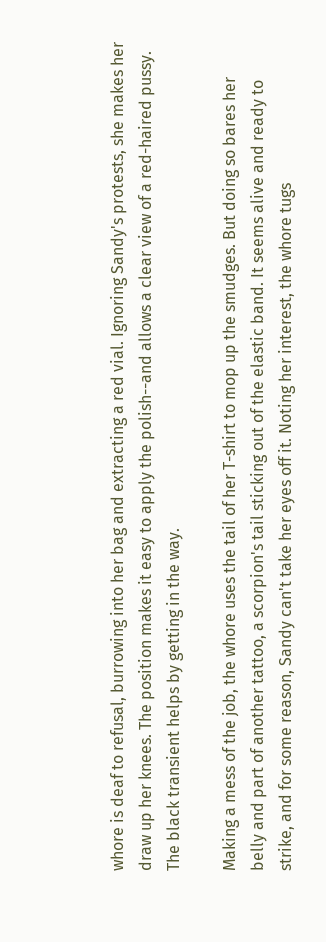whore is deaf to refusal, burrowing into her bag and extracting a red vial. Ignoring Sandy's protests, she makes her draw up her knees. The position makes it easy to apply the polish--and allows a clear view of a red-haired pussy. The black transient helps by getting in the way.

Making a mess of the job, the whore uses the tail of her T-shirt to mop up the smudges. But doing so bares her belly and part of another tattoo, a scorpion's tail sticking out of the elastic band. It seems alive and ready to strike, and for some reason, Sandy can't take her eyes off it. Noting her interest, the whore tugs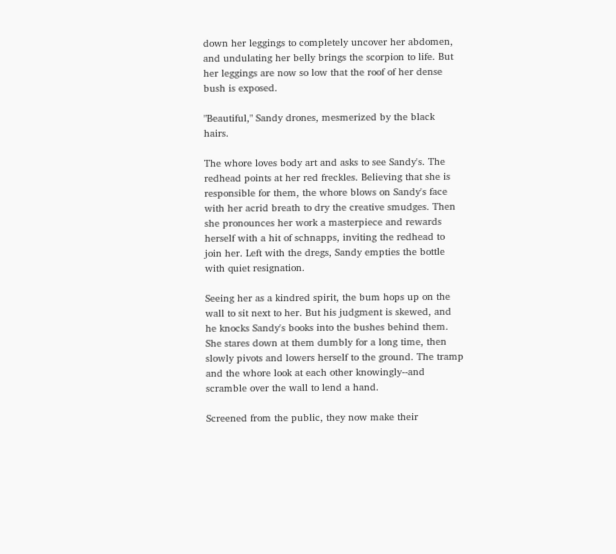down her leggings to completely uncover her abdomen, and undulating her belly brings the scorpion to life. But her leggings are now so low that the roof of her dense bush is exposed.

"Beautiful," Sandy drones, mesmerized by the black hairs.

The whore loves body art and asks to see Sandy's. The redhead points at her red freckles. Believing that she is responsible for them, the whore blows on Sandy's face with her acrid breath to dry the creative smudges. Then she pronounces her work a masterpiece and rewards herself with a hit of schnapps, inviting the redhead to join her. Left with the dregs, Sandy empties the bottle with quiet resignation.

Seeing her as a kindred spirit, the bum hops up on the wall to sit next to her. But his judgment is skewed, and he knocks Sandy's books into the bushes behind them. She stares down at them dumbly for a long time, then slowly pivots and lowers herself to the ground. The tramp and the whore look at each other knowingly--and scramble over the wall to lend a hand.

Screened from the public, they now make their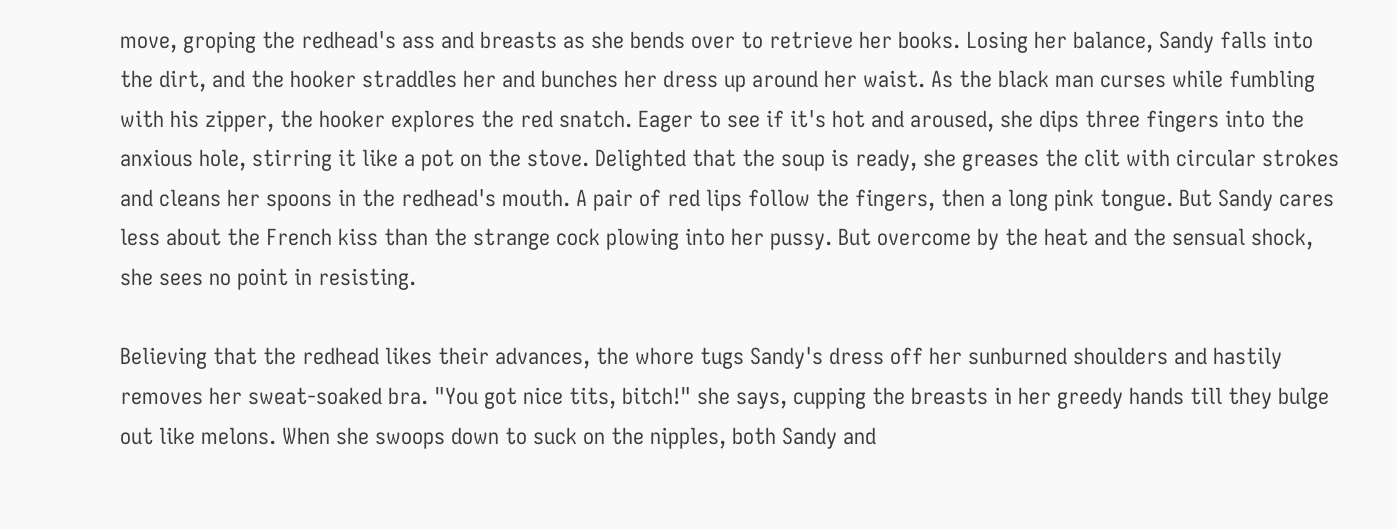move, groping the redhead's ass and breasts as she bends over to retrieve her books. Losing her balance, Sandy falls into the dirt, and the hooker straddles her and bunches her dress up around her waist. As the black man curses while fumbling with his zipper, the hooker explores the red snatch. Eager to see if it's hot and aroused, she dips three fingers into the anxious hole, stirring it like a pot on the stove. Delighted that the soup is ready, she greases the clit with circular strokes and cleans her spoons in the redhead's mouth. A pair of red lips follow the fingers, then a long pink tongue. But Sandy cares less about the French kiss than the strange cock plowing into her pussy. But overcome by the heat and the sensual shock, she sees no point in resisting.

Believing that the redhead likes their advances, the whore tugs Sandy's dress off her sunburned shoulders and hastily removes her sweat-soaked bra. "You got nice tits, bitch!" she says, cupping the breasts in her greedy hands till they bulge out like melons. When she swoops down to suck on the nipples, both Sandy and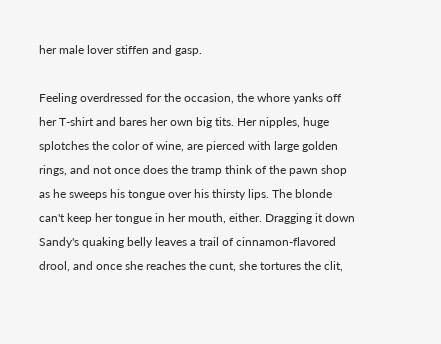her male lover stiffen and gasp.

Feeling overdressed for the occasion, the whore yanks off her T-shirt and bares her own big tits. Her nipples, huge splotches the color of wine, are pierced with large golden rings, and not once does the tramp think of the pawn shop as he sweeps his tongue over his thirsty lips. The blonde can't keep her tongue in her mouth, either. Dragging it down Sandy's quaking belly leaves a trail of cinnamon-flavored drool, and once she reaches the cunt, she tortures the clit,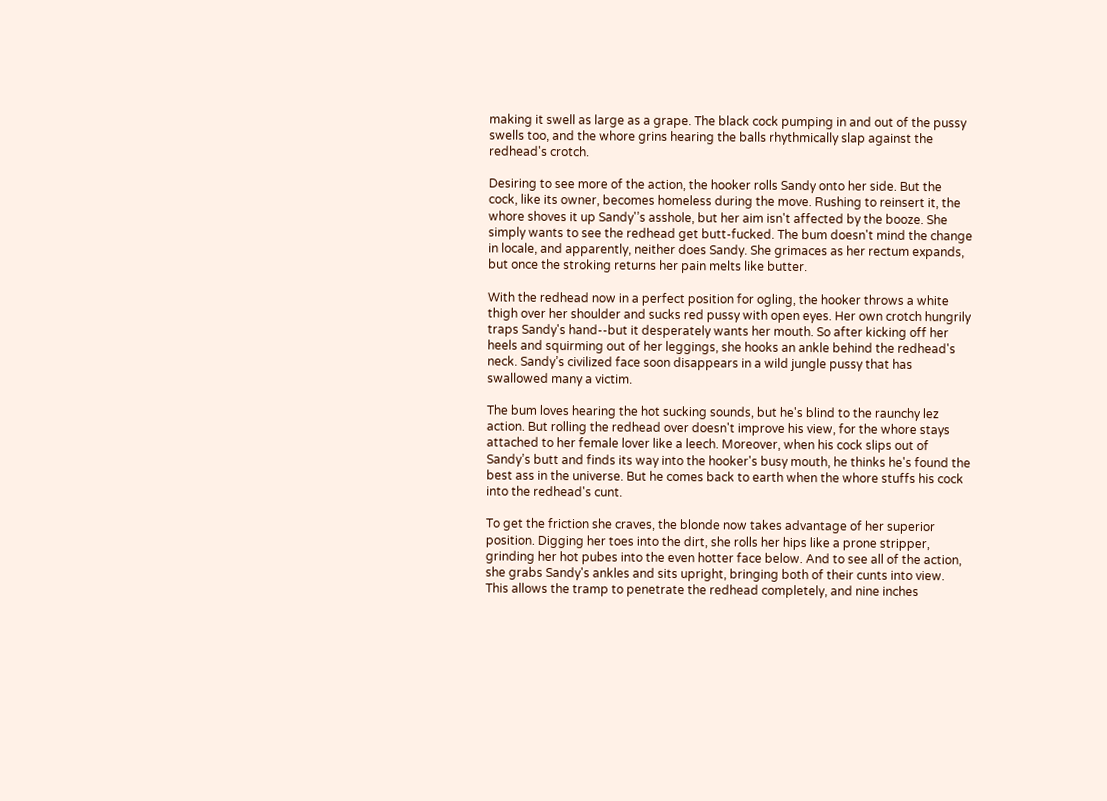making it swell as large as a grape. The black cock pumping in and out of the pussy swells too, and the whore grins hearing the balls rhythmically slap against the redhead's crotch.

Desiring to see more of the action, the hooker rolls Sandy onto her side. But the cock, like its owner, becomes homeless during the move. Rushing to reinsert it, the whore shoves it up Sandy'’s asshole, but her aim isn't affected by the booze. She simply wants to see the redhead get butt-fucked. The bum doesn't mind the change in locale, and apparently, neither does Sandy. She grimaces as her rectum expands, but once the stroking returns her pain melts like butter.

With the redhead now in a perfect position for ogling, the hooker throws a white thigh over her shoulder and sucks red pussy with open eyes. Her own crotch hungrily traps Sandy's hand--but it desperately wants her mouth. So after kicking off her heels and squirming out of her leggings, she hooks an ankle behind the redhead's neck. Sandy’s civilized face soon disappears in a wild jungle pussy that has swallowed many a victim.

The bum loves hearing the hot sucking sounds, but he's blind to the raunchy lez action. But rolling the redhead over doesn't improve his view, for the whore stays attached to her female lover like a leech. Moreover, when his cock slips out of Sandy’s butt and finds its way into the hooker's busy mouth, he thinks he's found the best ass in the universe. But he comes back to earth when the whore stuffs his cock into the redhead's cunt.

To get the friction she craves, the blonde now takes advantage of her superior position. Digging her toes into the dirt, she rolls her hips like a prone stripper, grinding her hot pubes into the even hotter face below. And to see all of the action, she grabs Sandy's ankles and sits upright, bringing both of their cunts into view. This allows the tramp to penetrate the redhead completely, and nine inches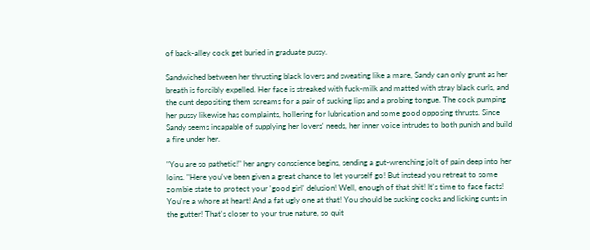of back-alley cock get buried in graduate pussy.

Sandwiched between her thrusting black lovers and sweating like a mare, Sandy can only grunt as her breath is forcibly expelled. Her face is streaked with fuck-milk and matted with stray black curls, and the cunt depositing them screams for a pair of sucking lips and a probing tongue. The cock pumping her pussy likewise has complaints, hollering for lubrication and some good opposing thrusts. Since Sandy seems incapable of supplying her lovers' needs, her inner voice intrudes to both punish and build a fire under her.

"You are so pathetic!" her angry conscience begins, sending a gut-wrenching jolt of pain deep into her loins. "Here you've been given a great chance to let yourself go! But instead you retreat to some zombie state to protect your 'good girl' delusion! Well, enough of that shit! It's time to face facts! You're a whore at heart! And a fat ugly one at that! You should be sucking cocks and licking cunts in the gutter! That's closer to your true nature, so quit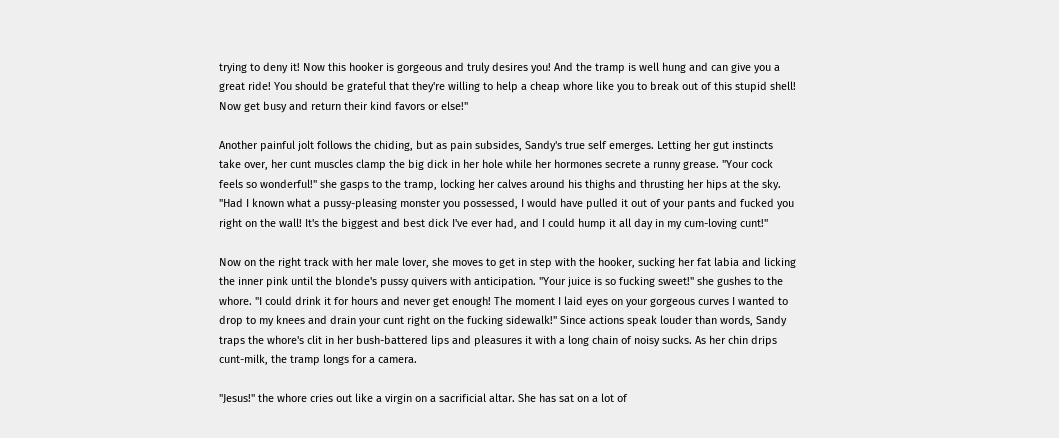trying to deny it! Now this hooker is gorgeous and truly desires you! And the tramp is well hung and can give you a great ride! You should be grateful that they're willing to help a cheap whore like you to break out of this stupid shell! Now get busy and return their kind favors or else!"

Another painful jolt follows the chiding, but as pain subsides, Sandy's true self emerges. Letting her gut instincts take over, her cunt muscles clamp the big dick in her hole while her hormones secrete a runny grease. "Your cock feels so wonderful!" she gasps to the tramp, locking her calves around his thighs and thrusting her hips at the sky. "Had I known what a pussy-pleasing monster you possessed, I would have pulled it out of your pants and fucked you right on the wall! It's the biggest and best dick I've ever had, and I could hump it all day in my cum-loving cunt!"

Now on the right track with her male lover, she moves to get in step with the hooker, sucking her fat labia and licking the inner pink until the blonde's pussy quivers with anticipation. "Your juice is so fucking sweet!" she gushes to the whore. "I could drink it for hours and never get enough! The moment I laid eyes on your gorgeous curves I wanted to drop to my knees and drain your cunt right on the fucking sidewalk!" Since actions speak louder than words, Sandy traps the whore's clit in her bush-battered lips and pleasures it with a long chain of noisy sucks. As her chin drips cunt-milk, the tramp longs for a camera.

"Jesus!" the whore cries out like a virgin on a sacrificial altar. She has sat on a lot of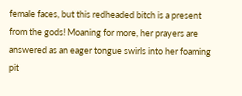female faces, but this redheaded bitch is a present from the gods! Moaning for more, her prayers are answered as an eager tongue swirls into her foaming pit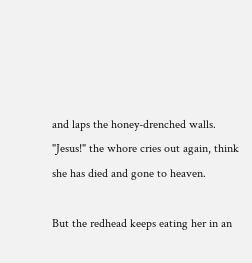and laps the honey-drenched walls. "Jesus!" the whore cries out again, think she has died and gone to heaven.

But the redhead keeps eating her in an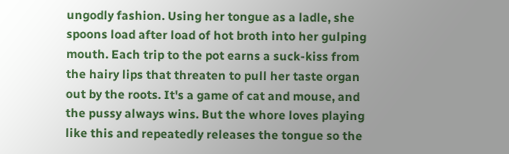ungodly fashion. Using her tongue as a ladle, she spoons load after load of hot broth into her gulping mouth. Each trip to the pot earns a suck-kiss from the hairy lips that threaten to pull her taste organ out by the roots. It's a game of cat and mouse, and the pussy always wins. But the whore loves playing like this and repeatedly releases the tongue so the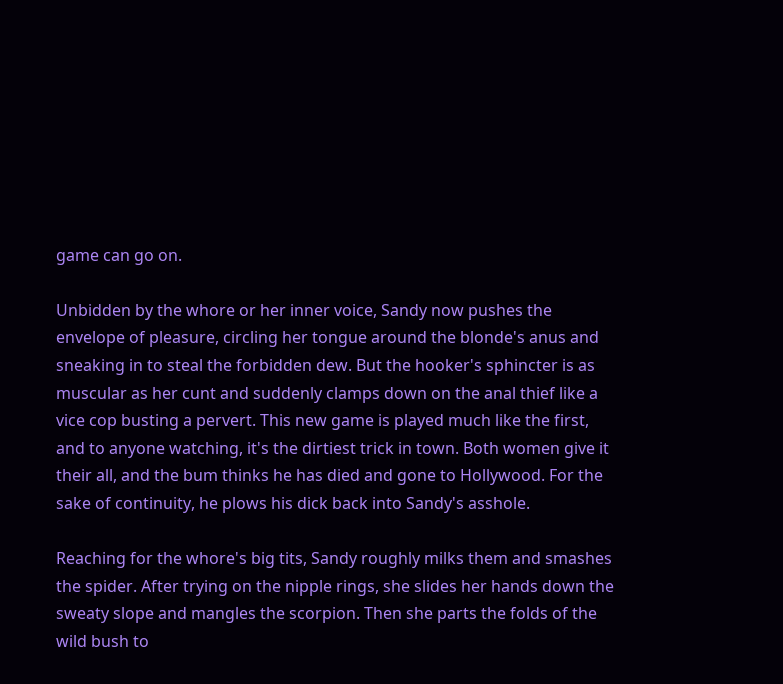game can go on.

Unbidden by the whore or her inner voice, Sandy now pushes the envelope of pleasure, circling her tongue around the blonde's anus and sneaking in to steal the forbidden dew. But the hooker's sphincter is as muscular as her cunt and suddenly clamps down on the anal thief like a vice cop busting a pervert. This new game is played much like the first, and to anyone watching, it's the dirtiest trick in town. Both women give it their all, and the bum thinks he has died and gone to Hollywood. For the sake of continuity, he plows his dick back into Sandy's asshole.

Reaching for the whore's big tits, Sandy roughly milks them and smashes the spider. After trying on the nipple rings, she slides her hands down the sweaty slope and mangles the scorpion. Then she parts the folds of the wild bush to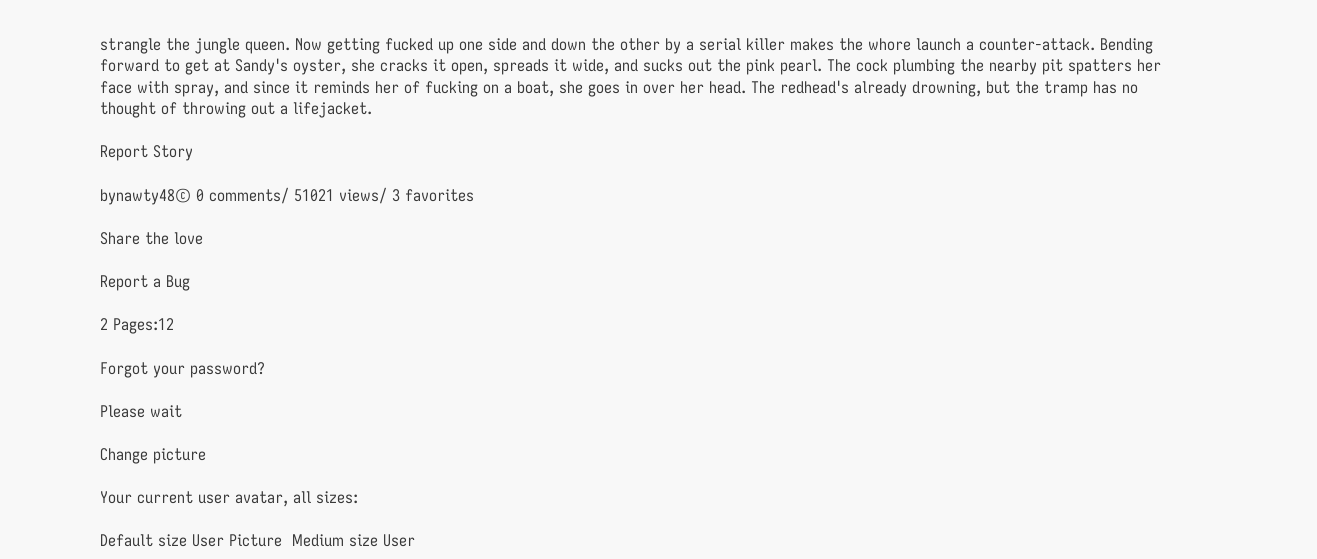strangle the jungle queen. Now getting fucked up one side and down the other by a serial killer makes the whore launch a counter-attack. Bending forward to get at Sandy's oyster, she cracks it open, spreads it wide, and sucks out the pink pearl. The cock plumbing the nearby pit spatters her face with spray, and since it reminds her of fucking on a boat, she goes in over her head. The redhead's already drowning, but the tramp has no thought of throwing out a lifejacket.

Report Story

bynawty48© 0 comments/ 51021 views/ 3 favorites

Share the love

Report a Bug

2 Pages:12

Forgot your password?

Please wait

Change picture

Your current user avatar, all sizes:

Default size User Picture  Medium size User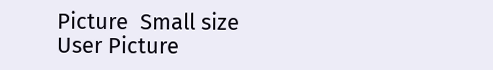Picture  Small size User Picture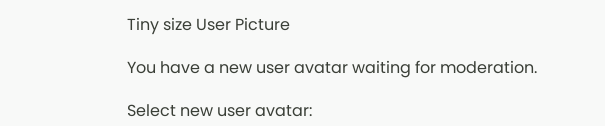Tiny size User Picture

You have a new user avatar waiting for moderation.

Select new user avatar: